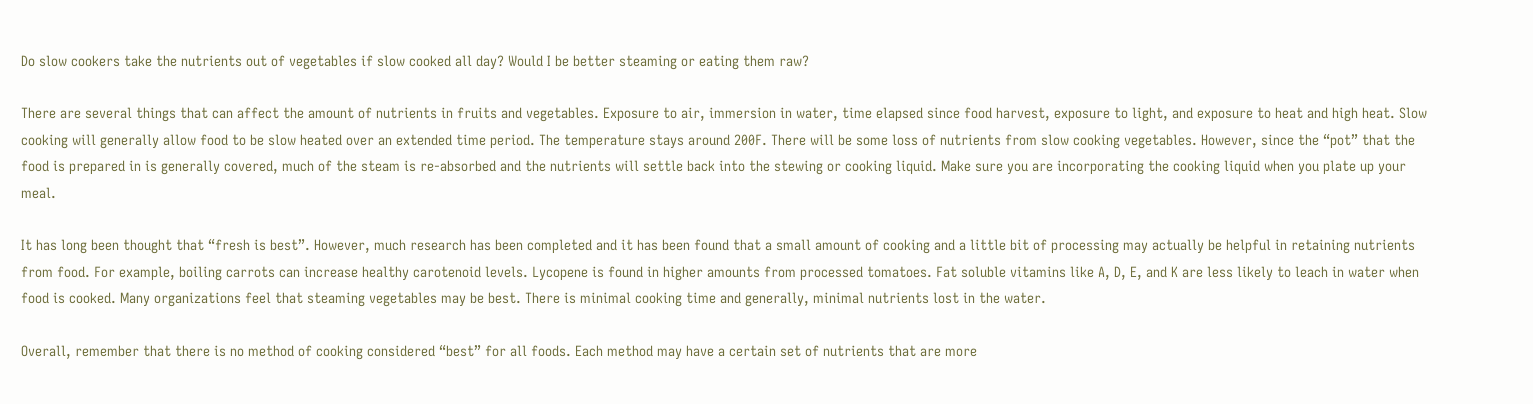Do slow cookers take the nutrients out of vegetables if slow cooked all day? Would I be better steaming or eating them raw?

There are several things that can affect the amount of nutrients in fruits and vegetables. Exposure to air, immersion in water, time elapsed since food harvest, exposure to light, and exposure to heat and high heat. Slow cooking will generally allow food to be slow heated over an extended time period. The temperature stays around 200F. There will be some loss of nutrients from slow cooking vegetables. However, since the “pot” that the food is prepared in is generally covered, much of the steam is re-absorbed and the nutrients will settle back into the stewing or cooking liquid. Make sure you are incorporating the cooking liquid when you plate up your meal.

It has long been thought that “fresh is best”. However, much research has been completed and it has been found that a small amount of cooking and a little bit of processing may actually be helpful in retaining nutrients from food. For example, boiling carrots can increase healthy carotenoid levels. Lycopene is found in higher amounts from processed tomatoes. Fat soluble vitamins like A, D, E, and K are less likely to leach in water when food is cooked. Many organizations feel that steaming vegetables may be best. There is minimal cooking time and generally, minimal nutrients lost in the water.

Overall, remember that there is no method of cooking considered “best” for all foods. Each method may have a certain set of nutrients that are more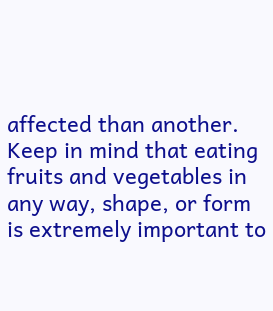affected than another. Keep in mind that eating fruits and vegetables in any way, shape, or form is extremely important to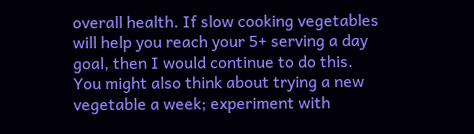overall health. If slow cooking vegetables will help you reach your 5+ serving a day goal, then I would continue to do this. You might also think about trying a new vegetable a week; experiment with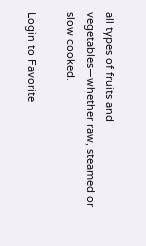all types of fruits and vegetables—whether raw, steamed or slow cooked.

Login to Favorite